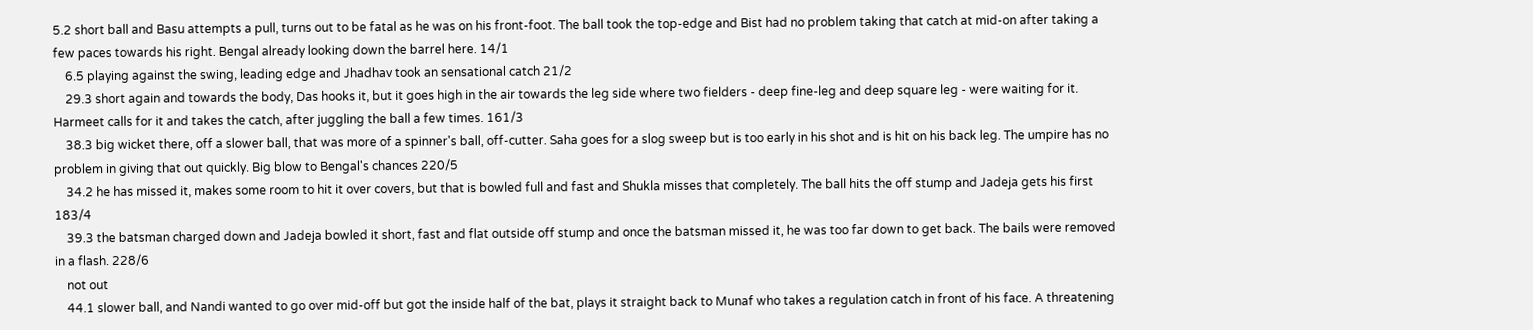5.2 short ball and Basu attempts a pull, turns out to be fatal as he was on his front-foot. The ball took the top-edge and Bist had no problem taking that catch at mid-on after taking a few paces towards his right. Bengal already looking down the barrel here. 14/1
    6.5 playing against the swing, leading edge and Jhadhav took an sensational catch 21/2
    29.3 short again and towards the body, Das hooks it, but it goes high in the air towards the leg side where two fielders - deep fine-leg and deep square leg - were waiting for it. Harmeet calls for it and takes the catch, after juggling the ball a few times. 161/3
    38.3 big wicket there, off a slower ball, that was more of a spinner's ball, off-cutter. Saha goes for a slog sweep but is too early in his shot and is hit on his back leg. The umpire has no problem in giving that out quickly. Big blow to Bengal's chances 220/5
    34.2 he has missed it, makes some room to hit it over covers, but that is bowled full and fast and Shukla misses that completely. The ball hits the off stump and Jadeja gets his first 183/4
    39.3 the batsman charged down and Jadeja bowled it short, fast and flat outside off stump and once the batsman missed it, he was too far down to get back. The bails were removed in a flash. 228/6
    not out
    44.1 slower ball, and Nandi wanted to go over mid-off but got the inside half of the bat, plays it straight back to Munaf who takes a regulation catch in front of his face. A threatening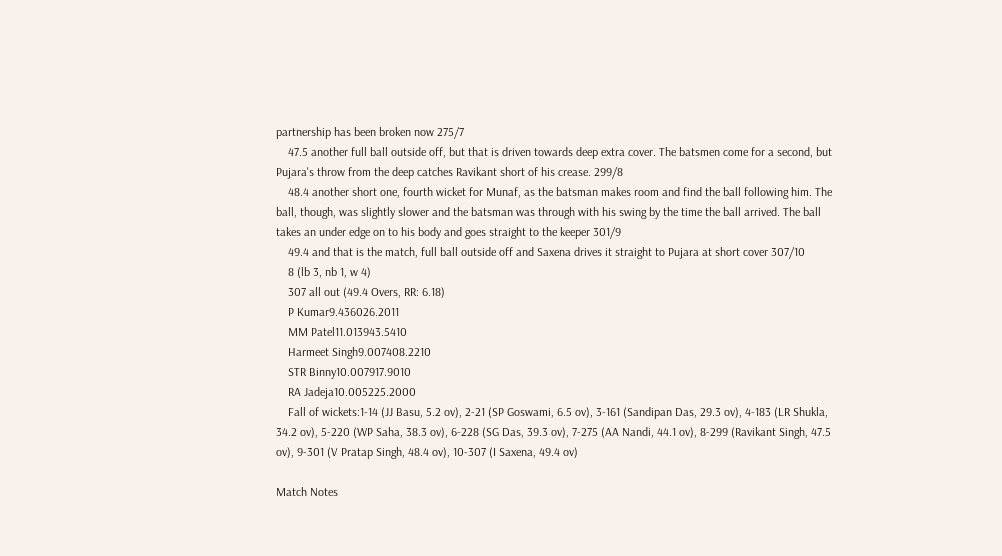partnership has been broken now 275/7
    47.5 another full ball outside off, but that is driven towards deep extra cover. The batsmen come for a second, but Pujara's throw from the deep catches Ravikant short of his crease. 299/8
    48.4 another short one, fourth wicket for Munaf, as the batsman makes room and find the ball following him. The ball, though, was slightly slower and the batsman was through with his swing by the time the ball arrived. The ball takes an under edge on to his body and goes straight to the keeper 301/9
    49.4 and that is the match, full ball outside off and Saxena drives it straight to Pujara at short cover 307/10
    8 (lb 3, nb 1, w 4)
    307 all out (49.4 Overs, RR: 6.18)
    P Kumar9.436026.2011
    MM Patel11.013943.5410
    Harmeet Singh9.007408.2210
    STR Binny10.007917.9010
    RA Jadeja10.005225.2000
    Fall of wickets:1-14 (JJ Basu, 5.2 ov), 2-21 (SP Goswami, 6.5 ov), 3-161 (Sandipan Das, 29.3 ov), 4-183 (LR Shukla, 34.2 ov), 5-220 (WP Saha, 38.3 ov), 6-228 (SG Das, 39.3 ov), 7-275 (AA Nandi, 44.1 ov), 8-299 (Ravikant Singh, 47.5 ov), 9-301 (V Pratap Singh, 48.4 ov), 10-307 (I Saxena, 49.4 ov)

Match Notes